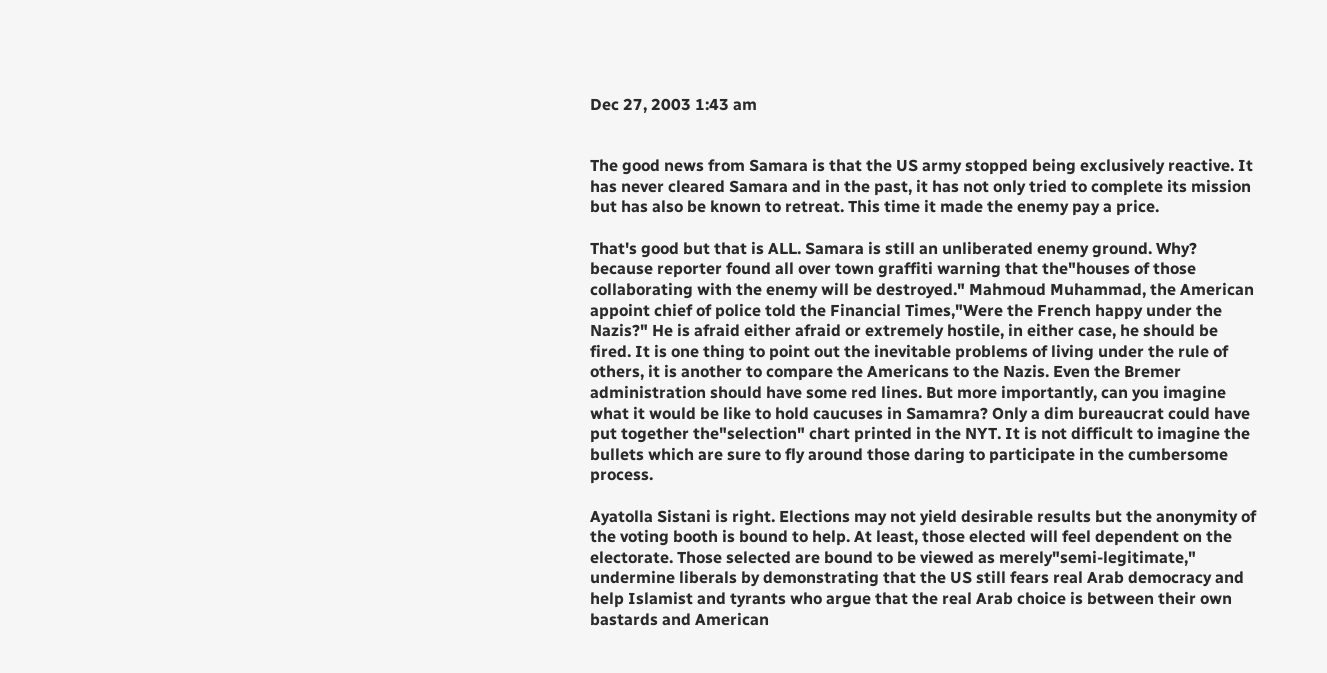Dec 27, 2003 1:43 am


The good news from Samara is that the US army stopped being exclusively reactive. It has never cleared Samara and in the past, it has not only tried to complete its mission but has also be known to retreat. This time it made the enemy pay a price.

That's good but that is ALL. Samara is still an unliberated enemy ground. Why? because reporter found all over town graffiti warning that the"houses of those collaborating with the enemy will be destroyed." Mahmoud Muhammad, the American appoint chief of police told the Financial Times,"Were the French happy under the Nazis?" He is afraid either afraid or extremely hostile, in either case, he should be fired. It is one thing to point out the inevitable problems of living under the rule of others, it is another to compare the Americans to the Nazis. Even the Bremer administration should have some red lines. But more importantly, can you imagine what it would be like to hold caucuses in Samamra? Only a dim bureaucrat could have put together the"selection" chart printed in the NYT. It is not difficult to imagine the bullets which are sure to fly around those daring to participate in the cumbersome process.

Ayatolla Sistani is right. Elections may not yield desirable results but the anonymity of the voting booth is bound to help. At least, those elected will feel dependent on the electorate. Those selected are bound to be viewed as merely"semi-legitimate," undermine liberals by demonstrating that the US still fears real Arab democracy and help Islamist and tyrants who argue that the real Arab choice is between their own bastards and American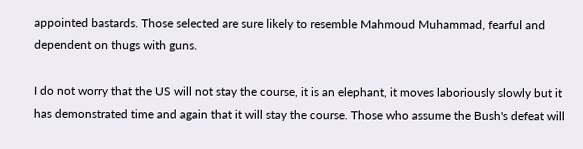appointed bastards. Those selected are sure likely to resemble Mahmoud Muhammad, fearful and dependent on thugs with guns.

I do not worry that the US will not stay the course, it is an elephant, it moves laboriously slowly but it has demonstrated time and again that it will stay the course. Those who assume the Bush's defeat will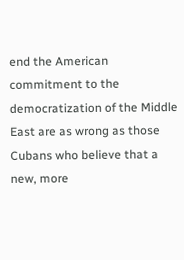end the American commitment to the democratization of the Middle East are as wrong as those Cubans who believe that a new, more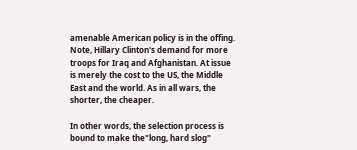amenable American policy is in the offing. Note, Hillary Clinton's demand for more troops for Iraq and Afghanistan. At issue is merely the cost to the US, the Middle East and the world. As in all wars, the shorter, the cheaper.

In other words, the selection process is bound to make the"long, hard slog"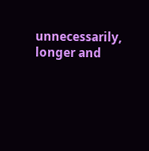unnecessarily, longer and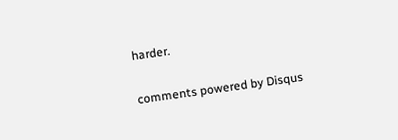harder.

comments powered by Disqus